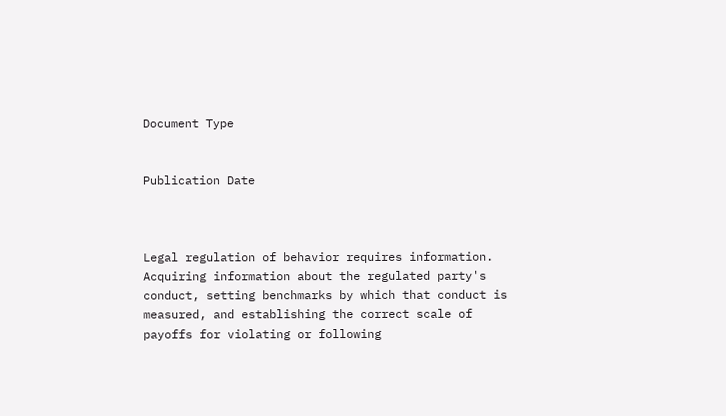Document Type


Publication Date



Legal regulation of behavior requires information. Acquiring information about the regulated party's conduct, setting benchmarks by which that conduct is measured, and establishing the correct scale of payoffs for violating or following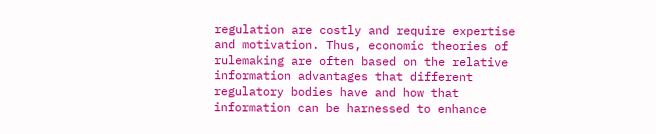regulation are costly and require expertise and motivation. Thus, economic theories of rulemaking are often based on the relative information advantages that different regulatory bodies have and how that information can be harnessed to enhance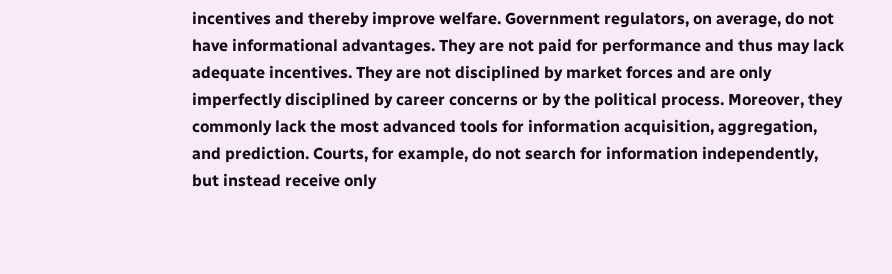incentives and thereby improve welfare. Government regulators, on average, do not have informational advantages. They are not paid for performance and thus may lack adequate incentives. They are not disciplined by market forces and are only imperfectly disciplined by career concerns or by the political process. Moreover, they commonly lack the most advanced tools for information acquisition, aggregation, and prediction. Courts, for example, do not search for information independently, but instead receive only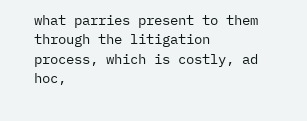what parries present to them through the litigation process, which is costly, ad hoc,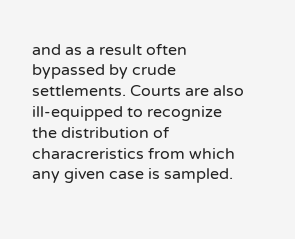and as a result often bypassed by crude settlements. Courts are also ill-equipped to recognize the distribution of characreristics from which any given case is sampled.